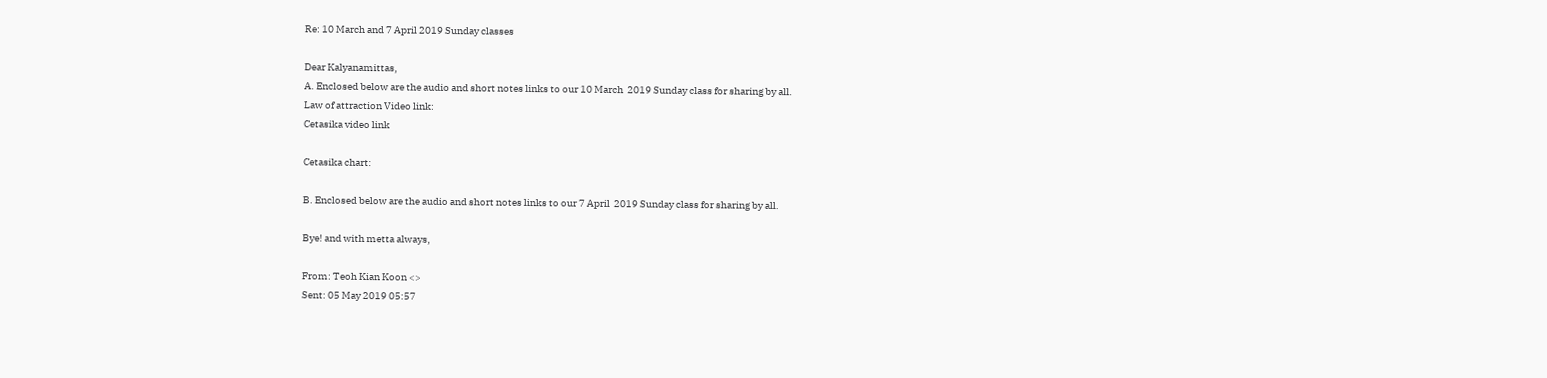Re: 10 March and 7 April 2019 Sunday classes

Dear Kalyanamittas,
A. Enclosed below are the audio and short notes links to our 10 March  2019 Sunday class for sharing by all.
Law of attraction Video link:
Cetasika video link

Cetasika chart:

B. Enclosed below are the audio and short notes links to our 7 April  2019 Sunday class for sharing by all.

Bye! and with metta always,

From: Teoh Kian Koon <>
Sent: 05 May 2019 05:57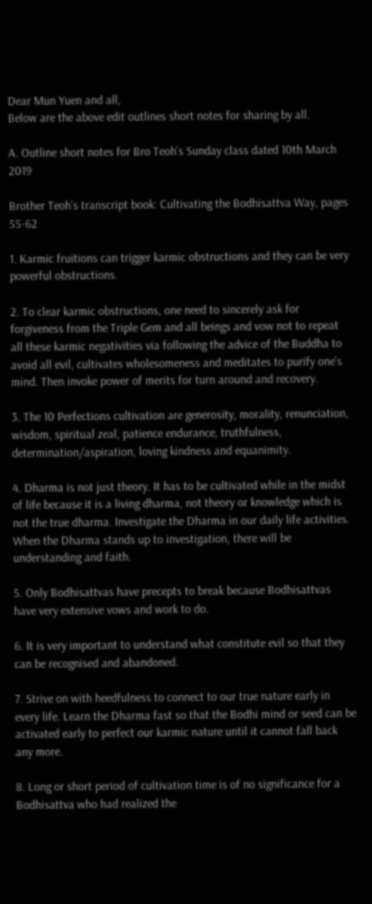Dear Mun Yuen and all,
Below are the above edit outlines short notes for sharing by all.

A. Outline short notes for Bro Teoh’s Sunday class dated 10th March 2019

Brother Teoh’s transcript book: Cultivating the Bodhisattva Way, pages 55-62

1. Karmic fruitions can trigger karmic obstructions and they can be very powerful obstructions.

2. To clear karmic obstructions, one need to sincerely ask for forgiveness from the Triple Gem and all beings and vow not to repeat all these karmic negativities via following the advice of the Buddha to avoid all evil, cultivates wholesomeness and meditates to purify one’s mind. Then invoke power of merits for turn around and recovery.

3. The 10 Perfections cultivation are generosity, morality, renunciation, wisdom, spiritual zeal, patience endurance, truthfulness, determination/aspiration, loving kindness and equanimity.

4. Dharma is not just theory. It has to be cultivated while in the midst of life because it is a living dharma, not theory or knowledge which is not the true dharma. Investigate the Dharma in our daily life activities. When the Dharma stands up to investigation, there will be understanding and faith.

5. Only Bodhisattvas have precepts to break because Bodhisattvas have very extensive vows and work to do.

6. It is very important to understand what constitute evil so that they can be recognised and abandoned.

7. Strive on with heedfulness to connect to our true nature early in every life. Learn the Dharma fast so that the Bodhi mind or seed can be activated early to perfect our karmic nature until it cannot fall back any more.

8. Long or short period of cultivation time is of no significance for a Bodhisattva who had realized the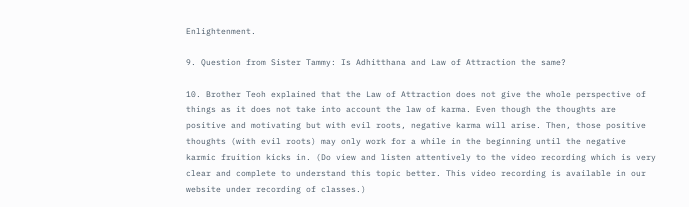Enlightenment.

9. Question from Sister Tammy: Is Adhitthana and Law of Attraction the same?

10. Brother Teoh explained that the Law of Attraction does not give the whole perspective of things as it does not take into account the law of karma. Even though the thoughts are positive and motivating but with evil roots, negative karma will arise. Then, those positive thoughts (with evil roots) may only work for a while in the beginning until the negative karmic fruition kicks in. (Do view and listen attentively to the video recording which is very clear and complete to understand this topic better. This video recording is available in our website under recording of classes.)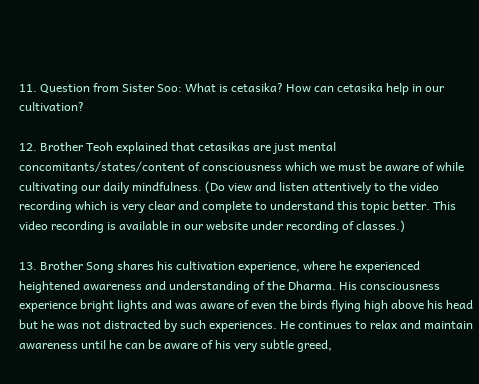11. Question from Sister Soo: What is cetasika? How can cetasika help in our cultivation?

12. Brother Teoh explained that cetasikas are just mental concomitants/states/content of consciousness which we must be aware of while cultivating our daily mindfulness. (Do view and listen attentively to the video recording which is very clear and complete to understand this topic better. This video recording is available in our website under recording of classes.)

13. Brother Song shares his cultivation experience, where he experienced heightened awareness and understanding of the Dharma. His consciousness experience bright lights and was aware of even the birds flying high above his head but he was not distracted by such experiences. He continues to relax and maintain awareness until he can be aware of his very subtle greed,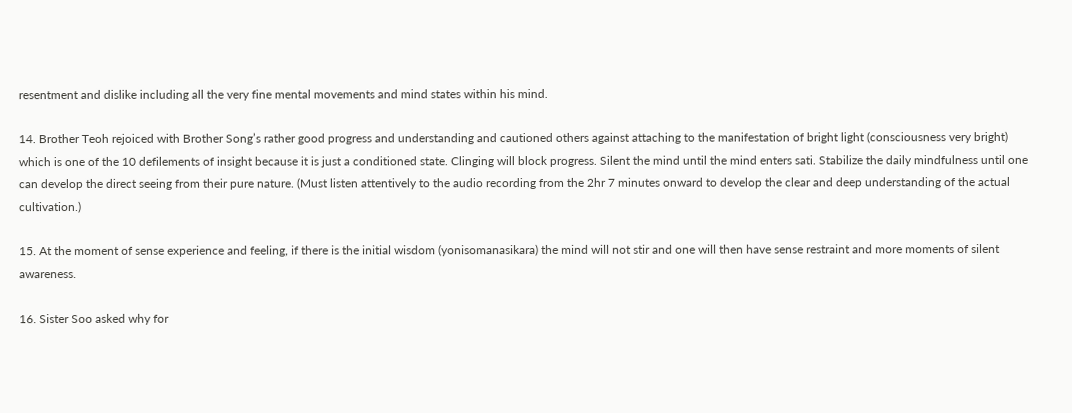resentment and dislike including all the very fine mental movements and mind states within his mind.

14. Brother Teoh rejoiced with Brother Song’s rather good progress and understanding and cautioned others against attaching to the manifestation of bright light (consciousness very bright) which is one of the 10 defilements of insight because it is just a conditioned state. Clinging will block progress. Silent the mind until the mind enters sati. Stabilize the daily mindfulness until one can develop the direct seeing from their pure nature. (Must listen attentively to the audio recording from the 2hr 7 minutes onward to develop the clear and deep understanding of the actual cultivation.)

15. At the moment of sense experience and feeling, if there is the initial wisdom (yonisomanasikara) the mind will not stir and one will then have sense restraint and more moments of silent awareness.

16. Sister Soo asked why for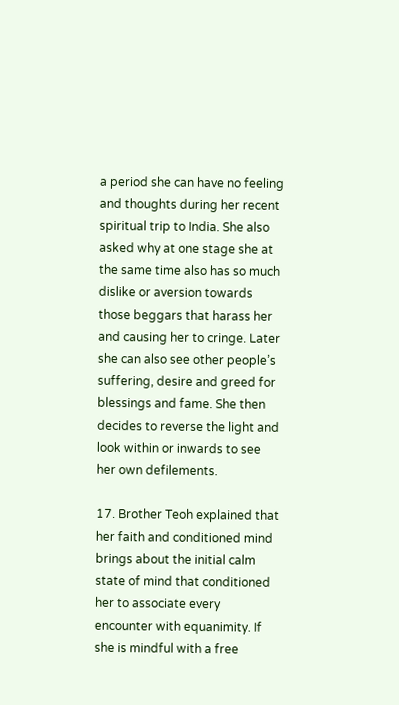a period she can have no feeling and thoughts during her recent spiritual trip to India. She also asked why at one stage she at the same time also has so much dislike or aversion towards those beggars that harass her and causing her to cringe. Later she can also see other people’s suffering, desire and greed for blessings and fame. She then decides to reverse the light and look within or inwards to see her own defilements.

17. Brother Teoh explained that her faith and conditioned mind brings about the initial calm state of mind that conditioned her to associate every encounter with equanimity. If she is mindful with a free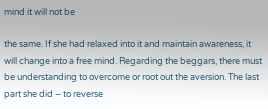mind it will not be

the same. If she had relaxed into it and maintain awareness, it will change into a free mind. Regarding the beggars, there must be understanding to overcome or root out the aversion. The last part she did – to reverse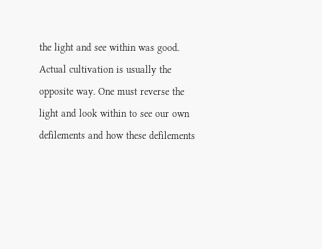the light and see within was good. Actual cultivation is usually the opposite way. One must reverse the light and look within to see our own defilements and how these defilements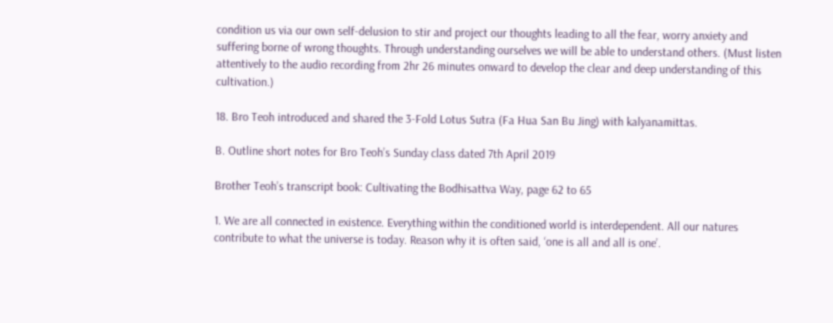condition us via our own self-delusion to stir and project our thoughts leading to all the fear, worry anxiety and suffering borne of wrong thoughts. Through understanding ourselves we will be able to understand others. (Must listen attentively to the audio recording from 2hr 26 minutes onward to develop the clear and deep understanding of this cultivation.)

18. Bro Teoh introduced and shared the 3-Fold Lotus Sutra (Fa Hua San Bu Jing) with kalyanamittas.

B. Outline short notes for Bro Teoh’s Sunday class dated 7th April 2019

Brother Teoh’s transcript book: Cultivating the Bodhisattva Way, page 62 to 65

1. We are all connected in existence. Everything within the conditioned world is interdependent. All our natures contribute to what the universe is today. Reason why it is often said, ‘one is all and all is one’.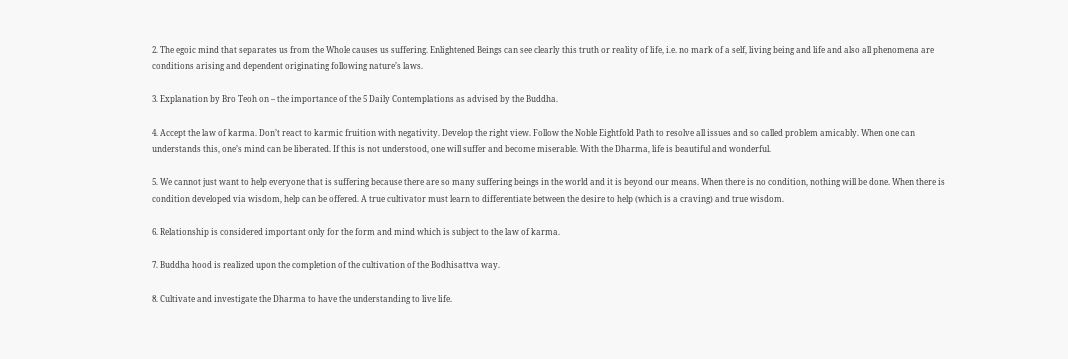2. The egoic mind that separates us from the Whole causes us suffering. Enlightened Beings can see clearly this truth or reality of life, i.e. no mark of a self, living being and life and also all phenomena are conditions arising and dependent originating following nature’s laws.

3. Explanation by Bro Teoh on – the importance of the 5 Daily Contemplations as advised by the Buddha.

4. Accept the law of karma. Don’t react to karmic fruition with negativity. Develop the right view. Follow the Noble Eightfold Path to resolve all issues and so called problem amicably. When one can understands this, one’s mind can be liberated. If this is not understood, one will suffer and become miserable. With the Dharma, life is beautiful and wonderful.

5. We cannot just want to help everyone that is suffering because there are so many suffering beings in the world and it is beyond our means. When there is no condition, nothing will be done. When there is condition developed via wisdom, help can be offered. A true cultivator must learn to differentiate between the desire to help (which is a craving) and true wisdom.

6. Relationship is considered important only for the form and mind which is subject to the law of karma.

7. Buddha hood is realized upon the completion of the cultivation of the Bodhisattva way.

8. Cultivate and investigate the Dharma to have the understanding to live life.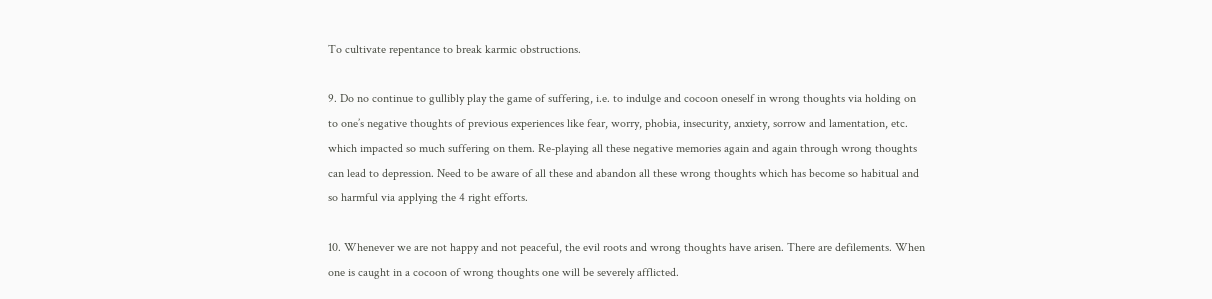To cultivate repentance to break karmic obstructions.

9. Do no continue to gullibly play the game of suffering, i.e. to indulge and cocoon oneself in wrong thoughts via holding on to one’s negative thoughts of previous experiences like fear, worry, phobia, insecurity, anxiety, sorrow and lamentation, etc. which impacted so much suffering on them. Re-playing all these negative memories again and again through wrong thoughts can lead to depression. Need to be aware of all these and abandon all these wrong thoughts which has become so habitual and so harmful via applying the 4 right efforts.

10. Whenever we are not happy and not peaceful, the evil roots and wrong thoughts have arisen. There are defilements. When one is caught in a cocoon of wrong thoughts one will be severely afflicted.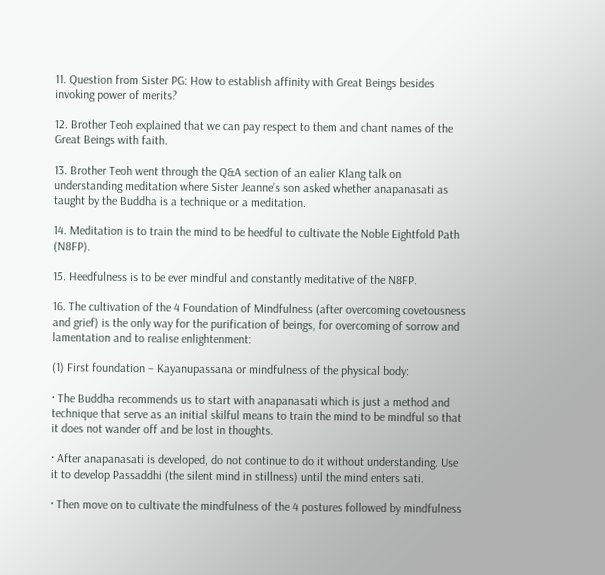11. Question from Sister PG: How to establish affinity with Great Beings besides invoking power of merits?

12. Brother Teoh explained that we can pay respect to them and chant names of the Great Beings with faith.

13. Brother Teoh went through the Q&A section of an ealier Klang talk on understanding meditation where Sister Jeanne’s son asked whether anapanasati as taught by the Buddha is a technique or a meditation.

14. Meditation is to train the mind to be heedful to cultivate the Noble Eightfold Path (N8FP).

15. Heedfulness is to be ever mindful and constantly meditative of the N8FP.

16. The cultivation of the 4 Foundation of Mindfulness (after overcoming covetousness and grief) is the only way for the purification of beings, for overcoming of sorrow and lamentation and to realise enlightenment:

(1) First foundation – Kayanupassana or mindfulness of the physical body:

· The Buddha recommends us to start with anapanasati which is just a method and technique that serve as an initial skilful means to train the mind to be mindful so that it does not wander off and be lost in thoughts.

· After anapanasati is developed, do not continue to do it without understanding. Use it to develop Passaddhi (the silent mind in stillness) until the mind enters sati.

· Then move on to cultivate the mindfulness of the 4 postures followed by mindfulness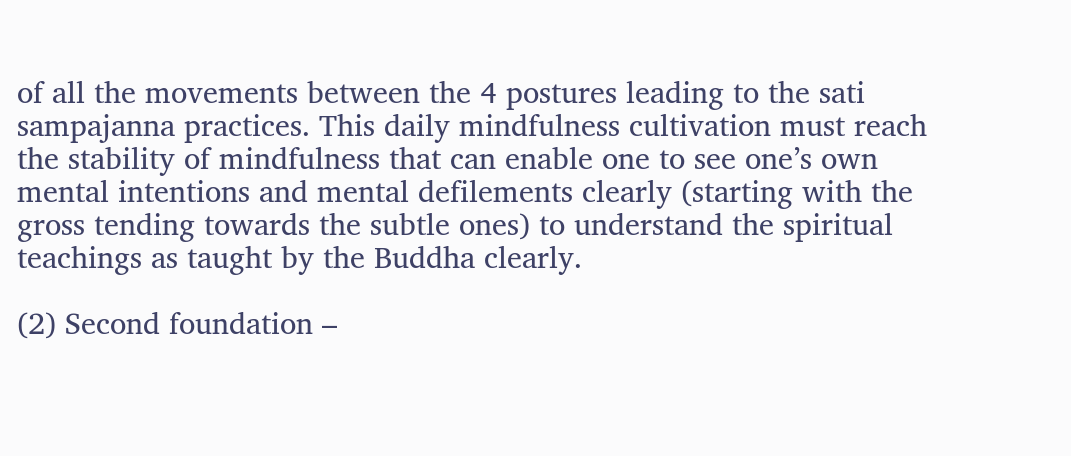of all the movements between the 4 postures leading to the sati sampajanna practices. This daily mindfulness cultivation must reach the stability of mindfulness that can enable one to see one’s own mental intentions and mental defilements clearly (starting with the gross tending towards the subtle ones) to understand the spiritual teachings as taught by the Buddha clearly.

(2) Second foundation –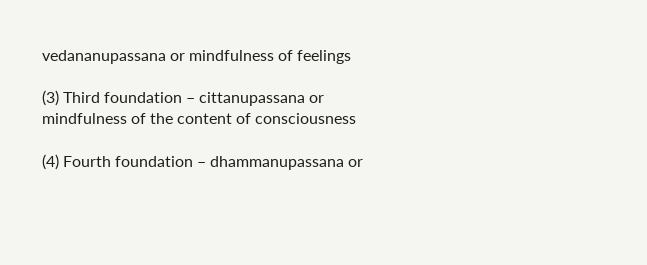vedananupassana or mindfulness of feelings

(3) Third foundation – cittanupassana or mindfulness of the content of consciousness

(4) Fourth foundation – dhammanupassana or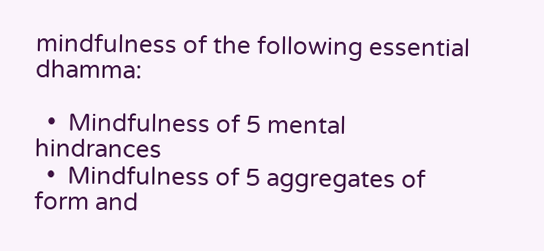mindfulness of the following essential dhamma:

  •  Mindfulness of 5 mental hindrances
  •  Mindfulness of 5 aggregates of form and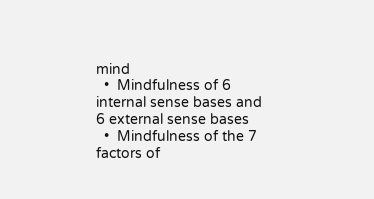mind
  •  Mindfulness of 6 internal sense bases and 6 external sense bases
  •  Mindfulness of the 7 factors of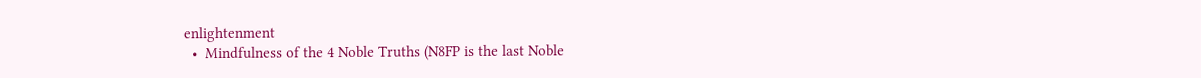enlightenment
  •  Mindfulness of the 4 Noble Truths (N8FP is the last Noble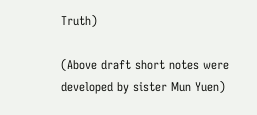Truth)

(Above draft short notes were developed by sister Mun Yuen)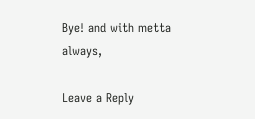Bye! and with metta always,

Leave a Reply